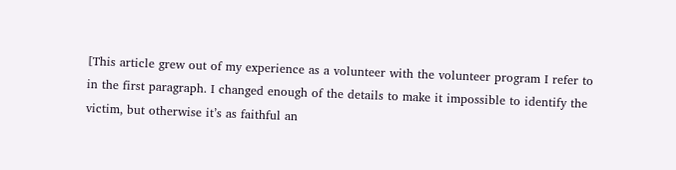[This article grew out of my experience as a volunteer with the volunteer program I refer to in the first paragraph. I changed enough of the details to make it impossible to identify the victim, but otherwise it’s as faithful an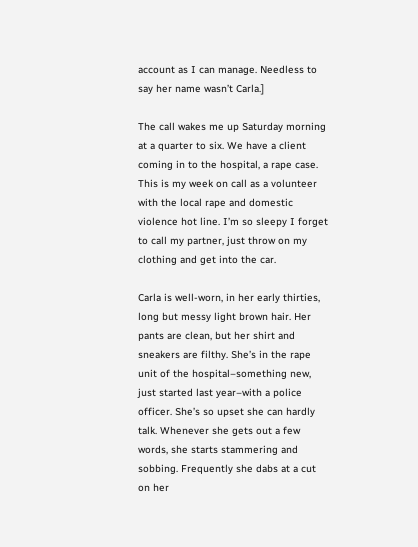account as I can manage. Needless to say her name wasn’t Carla.]

The call wakes me up Saturday morning at a quarter to six. We have a client coming in to the hospital, a rape case. This is my week on call as a volunteer with the local rape and domestic violence hot line. I’m so sleepy I forget to call my partner, just throw on my clothing and get into the car.

Carla is well-worn, in her early thirties, long but messy light brown hair. Her pants are clean, but her shirt and sneakers are filthy. She’s in the rape unit of the hospital–something new, just started last year–with a police officer. She’s so upset she can hardly talk. Whenever she gets out a few words, she starts stammering and sobbing. Frequently she dabs at a cut on her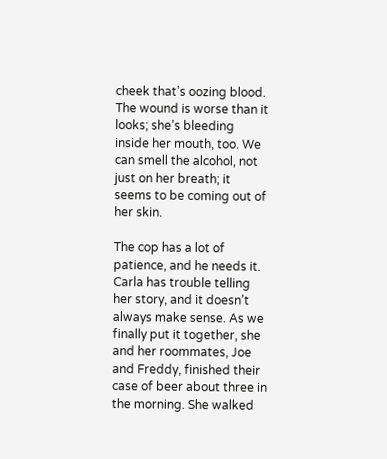cheek that’s oozing blood. The wound is worse than it looks; she’s bleeding inside her mouth, too. We can smell the alcohol, not just on her breath; it seems to be coming out of her skin.

The cop has a lot of patience, and he needs it. Carla has trouble telling her story, and it doesn’t always make sense. As we finally put it together, she and her roommates, Joe and Freddy, finished their case of beer about three in the morning. She walked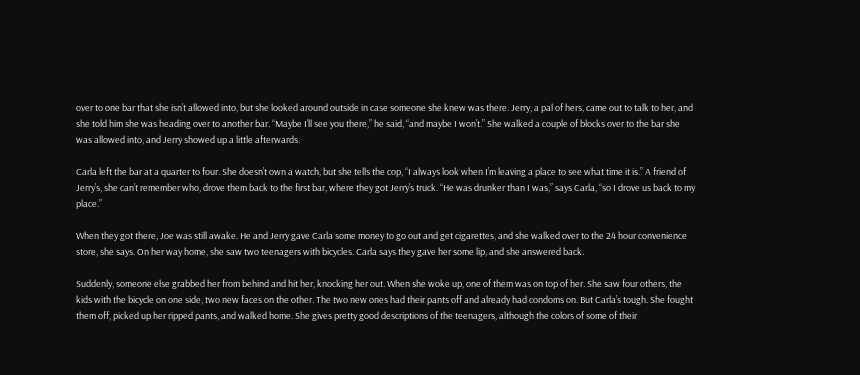over to one bar that she isn’t allowed into, but she looked around outside in case someone she knew was there. Jerry, a pal of hers, came out to talk to her, and she told him she was heading over to another bar. “Maybe I’ll see you there,” he said, “and maybe I won’t.” She walked a couple of blocks over to the bar she was allowed into, and Jerry showed up a little afterwards.

Carla left the bar at a quarter to four. She doesn’t own a watch, but she tells the cop, “I always look when I’m leaving a place to see what time it is.” A friend of Jerry’s, she can’t remember who, drove them back to the first bar, where they got Jerry’s truck. “He was drunker than I was,” says Carla, “so I drove us back to my place.”

When they got there, Joe was still awake. He and Jerry gave Carla some money to go out and get cigarettes, and she walked over to the 24 hour convenience store, she says. On her way home, she saw two teenagers with bicycles. Carla says they gave her some lip, and she answered back.

Suddenly, someone else grabbed her from behind and hit her, knocking her out. When she woke up, one of them was on top of her. She saw four others, the kids with the bicycle on one side, two new faces on the other. The two new ones had their pants off and already had condoms on. But Carla’s tough. She fought them off, picked up her ripped pants, and walked home. She gives pretty good descriptions of the teenagers, although the colors of some of their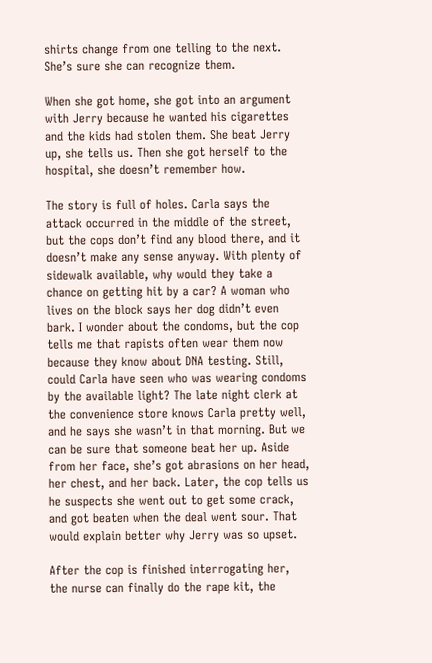shirts change from one telling to the next. She’s sure she can recognize them.

When she got home, she got into an argument with Jerry because he wanted his cigarettes and the kids had stolen them. She beat Jerry up, she tells us. Then she got herself to the hospital, she doesn’t remember how.

The story is full of holes. Carla says the attack occurred in the middle of the street, but the cops don’t find any blood there, and it doesn’t make any sense anyway. With plenty of sidewalk available, why would they take a chance on getting hit by a car? A woman who lives on the block says her dog didn’t even bark. I wonder about the condoms, but the cop tells me that rapists often wear them now because they know about DNA testing. Still, could Carla have seen who was wearing condoms by the available light? The late night clerk at the convenience store knows Carla pretty well, and he says she wasn’t in that morning. But we can be sure that someone beat her up. Aside from her face, she’s got abrasions on her head, her chest, and her back. Later, the cop tells us he suspects she went out to get some crack, and got beaten when the deal went sour. That would explain better why Jerry was so upset.

After the cop is finished interrogating her, the nurse can finally do the rape kit, the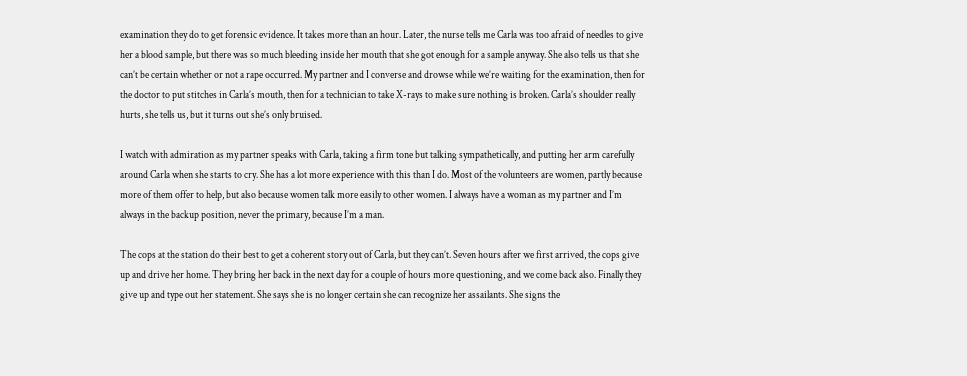examination they do to get forensic evidence. It takes more than an hour. Later, the nurse tells me Carla was too afraid of needles to give her a blood sample, but there was so much bleeding inside her mouth that she got enough for a sample anyway. She also tells us that she can’t be certain whether or not a rape occurred. My partner and I converse and drowse while we’re waiting for the examination, then for the doctor to put stitches in Carla’s mouth, then for a technician to take X-rays to make sure nothing is broken. Carla’s shoulder really hurts, she tells us, but it turns out she’s only bruised.

I watch with admiration as my partner speaks with Carla, taking a firm tone but talking sympathetically, and putting her arm carefully around Carla when she starts to cry. She has a lot more experience with this than I do. Most of the volunteers are women, partly because more of them offer to help, but also because women talk more easily to other women. I always have a woman as my partner and I’m always in the backup position, never the primary, because I’m a man.

The cops at the station do their best to get a coherent story out of Carla, but they can’t. Seven hours after we first arrived, the cops give up and drive her home. They bring her back in the next day for a couple of hours more questioning, and we come back also. Finally they give up and type out her statement. She says she is no longer certain she can recognize her assailants. She signs the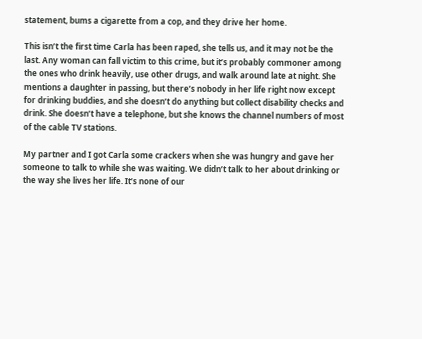statement, bums a cigarette from a cop, and they drive her home.

This isn’t the first time Carla has been raped, she tells us, and it may not be the last. Any woman can fall victim to this crime, but it’s probably commoner among the ones who drink heavily, use other drugs, and walk around late at night. She mentions a daughter in passing, but there’s nobody in her life right now except for drinking buddies, and she doesn’t do anything but collect disability checks and drink. She doesn’t have a telephone, but she knows the channel numbers of most of the cable TV stations.

My partner and I got Carla some crackers when she was hungry and gave her someone to talk to while she was waiting. We didn’t talk to her about drinking or the way she lives her life. It’s none of our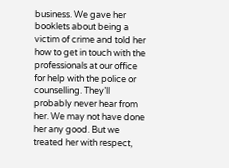business. We gave her booklets about being a victim of crime and told her how to get in touch with the professionals at our office for help with the police or counselling. They’ll probably never hear from her. We may not have done her any good. But we treated her with respect,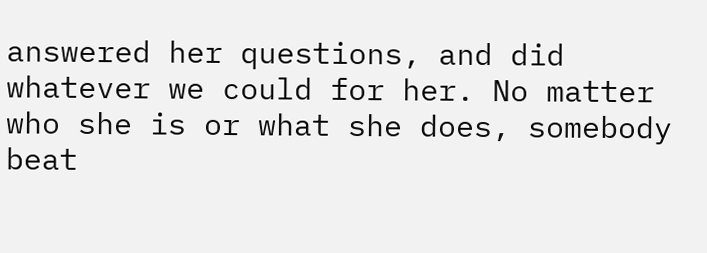answered her questions, and did whatever we could for her. No matter who she is or what she does, somebody beat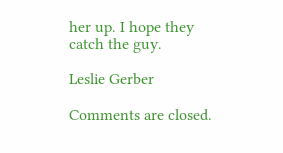her up. I hope they catch the guy.

Leslie Gerber

Comments are closed.